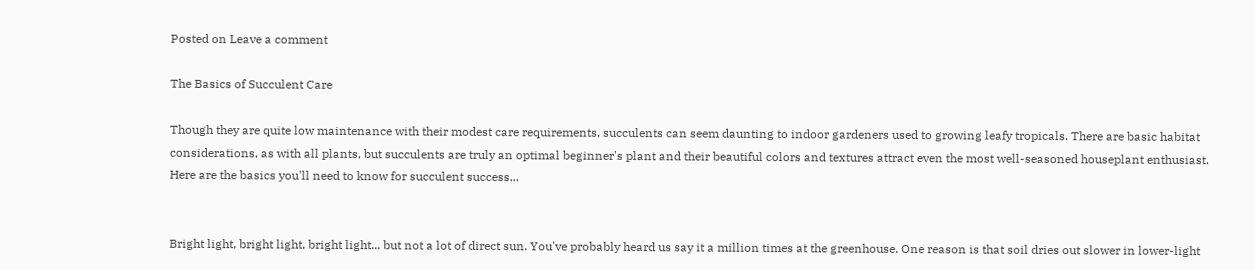Posted on Leave a comment

The Basics of Succulent Care

Though they are quite low maintenance with their modest care requirements, succulents can seem daunting to indoor gardeners used to growing leafy tropicals. There are basic habitat considerations, as with all plants, but succulents are truly an optimal beginner's plant and their beautiful colors and textures attract even the most well-seasoned houseplant enthusiast. Here are the basics you'll need to know for succulent success...


Bright light, bright light, bright light... but not a lot of direct sun. You've probably heard us say it a million times at the greenhouse. One reason is that soil dries out slower in lower-light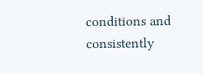conditions and consistently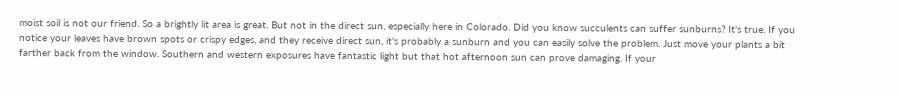moist soil is not our friend. So a brightly lit area is great. But not in the direct sun, especially here in Colorado. Did you know succulents can suffer sunburns? It's true. If you notice your leaves have brown spots or crispy edges, and they receive direct sun, it's probably a sunburn and you can easily solve the problem. Just move your plants a bit farther back from the window. Southern and western exposures have fantastic light but that hot afternoon sun can prove damaging. If your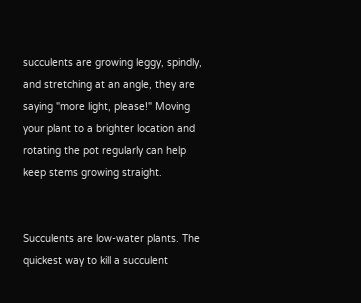succulents are growing leggy, spindly, and stretching at an angle, they are saying "more light, please!" Moving your plant to a brighter location and rotating the pot regularly can help keep stems growing straight.


Succulents are low-water plants. The quickest way to kill a succulent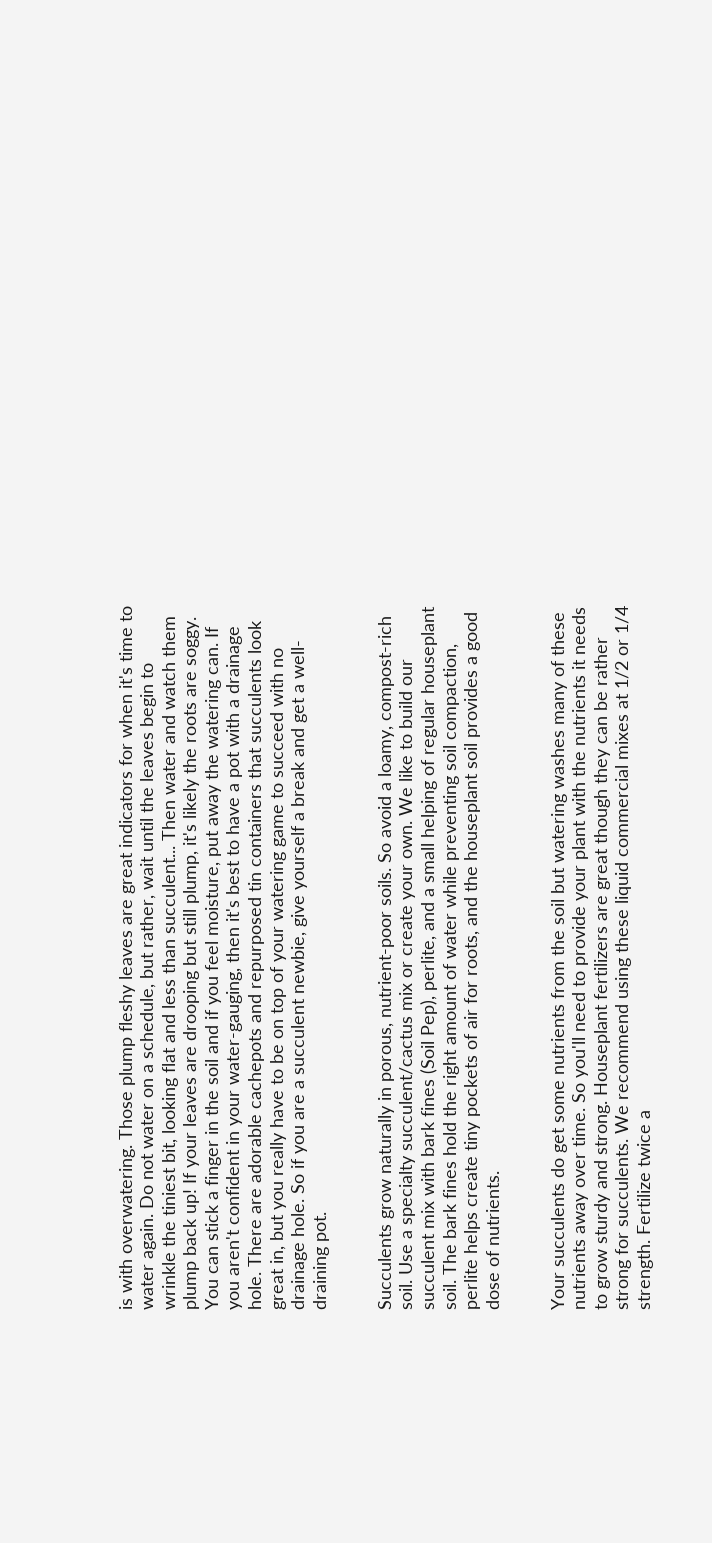is with overwatering. Those plump fleshy leaves are great indicators for when it's time to water again. Do not water on a schedule, but rather, wait until the leaves begin to wrinkle the tiniest bit, looking flat and less than succulent... Then water and watch them plump back up! If your leaves are drooping but still plump, it's likely the roots are soggy. You can stick a finger in the soil and if you feel moisture, put away the watering can. If you aren't confident in your water-gauging, then it's best to have a pot with a drainage hole. There are adorable cachepots and repurposed tin containers that succulents look great in, but you really have to be on top of your watering game to succeed with no drainage hole. So if you are a succulent newbie, give yourself a break and get a well-draining pot.


Succulents grow naturally in porous, nutrient-poor soils. So avoid a loamy, compost-rich soil. Use a specialty succulent/cactus mix or create your own. We like to build our succulent mix with bark fines (Soil Pep), perlite, and a small helping of regular houseplant soil. The bark fines hold the right amount of water while preventing soil compaction, perlite helps create tiny pockets of air for roots, and the houseplant soil provides a good dose of nutrients.


Your succulents do get some nutrients from the soil but watering washes many of these nutrients away over time. So you'll need to provide your plant with the nutrients it needs to grow sturdy and strong. Houseplant fertilizers are great though they can be rather strong for succulents. We recommend using these liquid commercial mixes at 1/2 or 1/4 strength. Fertilize twice a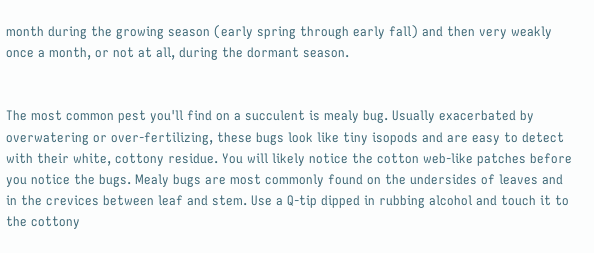month during the growing season (early spring through early fall) and then very weakly once a month, or not at all, during the dormant season.


The most common pest you'll find on a succulent is mealy bug. Usually exacerbated by overwatering or over-fertilizing, these bugs look like tiny isopods and are easy to detect with their white, cottony residue. You will likely notice the cotton web-like patches before you notice the bugs. Mealy bugs are most commonly found on the undersides of leaves and in the crevices between leaf and stem. Use a Q-tip dipped in rubbing alcohol and touch it to the cottony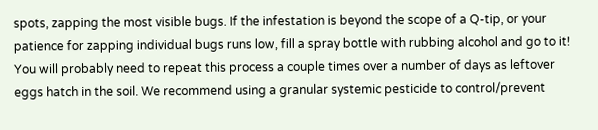spots, zapping the most visible bugs. If the infestation is beyond the scope of a Q-tip, or your patience for zapping individual bugs runs low, fill a spray bottle with rubbing alcohol and go to it! You will probably need to repeat this process a couple times over a number of days as leftover eggs hatch in the soil. We recommend using a granular systemic pesticide to control/prevent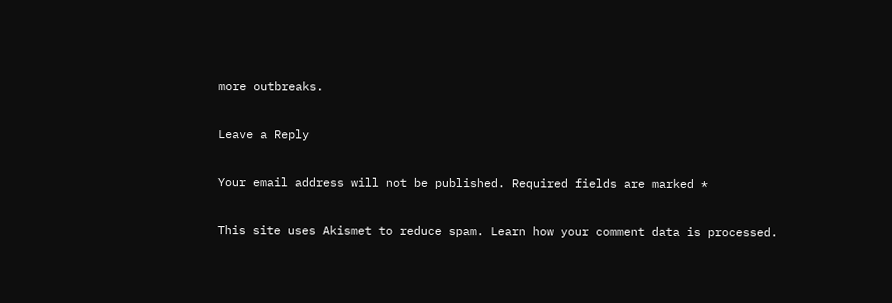more outbreaks.

Leave a Reply

Your email address will not be published. Required fields are marked *

This site uses Akismet to reduce spam. Learn how your comment data is processed.